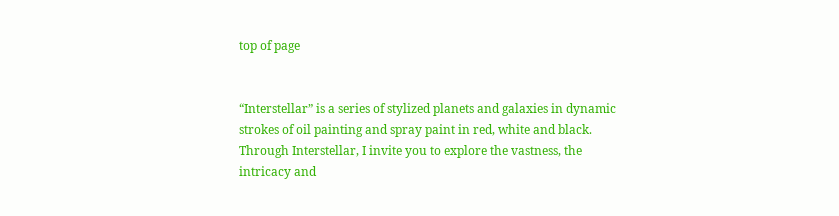top of page


“Interstellar” is a series of stylized planets and galaxies in dynamic strokes of oil painting and spray paint in red, white and black. Through Interstellar, I invite you to explore the vastness, the intricacy and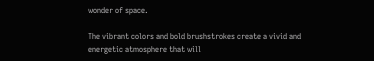wonder of space.

The vibrant colors and bold brushstrokes create a vivid and energetic atmosphere that will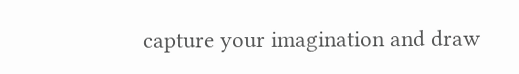capture your imagination and draw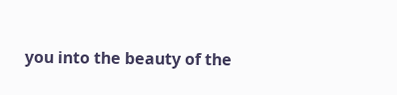you into the beauty of the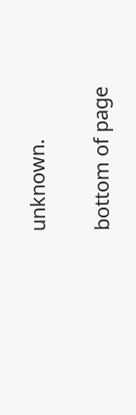unknown.

bottom of page